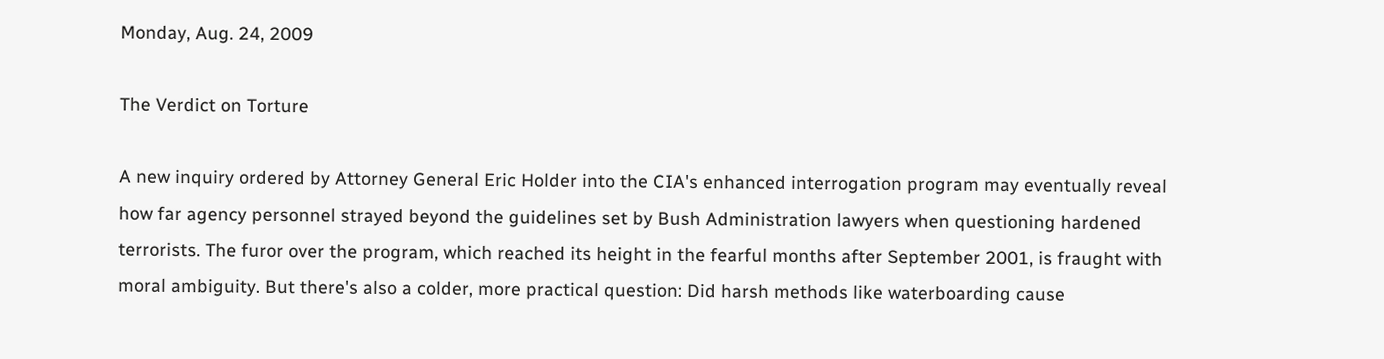Monday, Aug. 24, 2009

The Verdict on Torture

A new inquiry ordered by Attorney General Eric Holder into the CIA's enhanced interrogation program may eventually reveal how far agency personnel strayed beyond the guidelines set by Bush Administration lawyers when questioning hardened terrorists. The furor over the program, which reached its height in the fearful months after September 2001, is fraught with moral ambiguity. But there's also a colder, more practical question: Did harsh methods like waterboarding cause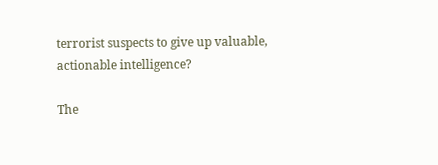terrorist suspects to give up valuable, actionable intelligence?

The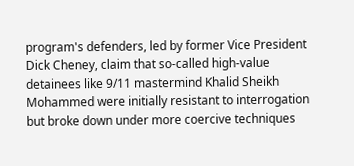program's defenders, led by former Vice President Dick Cheney, claim that so-called high-value detainees like 9/11 mastermind Khalid Sheikh Mohammed were initially resistant to interrogation but broke down under more coercive techniques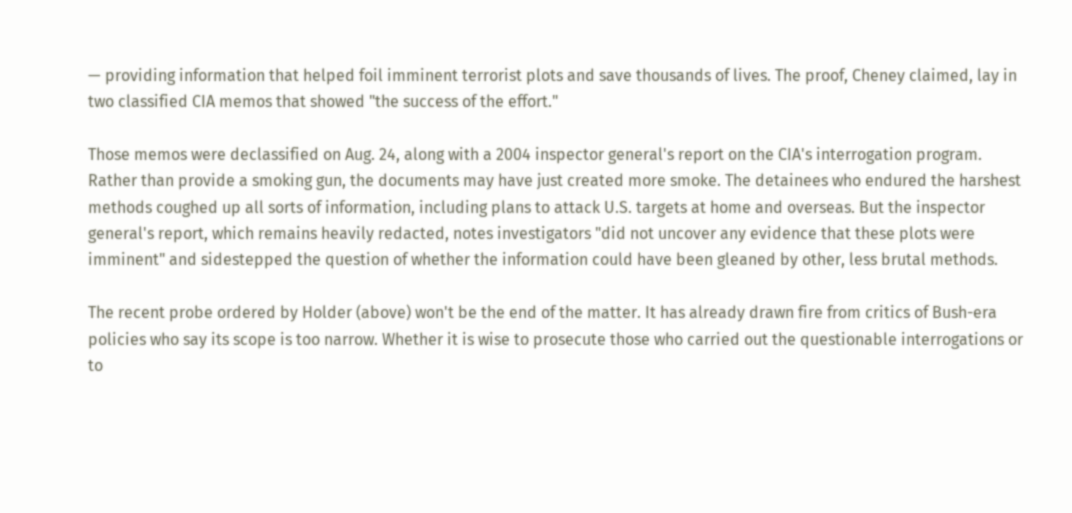— providing information that helped foil imminent terrorist plots and save thousands of lives. The proof, Cheney claimed, lay in two classified CIA memos that showed "the success of the effort."

Those memos were declassified on Aug. 24, along with a 2004 inspector general's report on the CIA's interrogation program. Rather than provide a smoking gun, the documents may have just created more smoke. The detainees who endured the harshest methods coughed up all sorts of information, including plans to attack U.S. targets at home and overseas. But the inspector general's report, which remains heavily redacted, notes investigators "did not uncover any evidence that these plots were imminent" and sidestepped the question of whether the information could have been gleaned by other, less brutal methods.

The recent probe ordered by Holder (above) won't be the end of the matter. It has already drawn fire from critics of Bush-era policies who say its scope is too narrow. Whether it is wise to prosecute those who carried out the questionable interrogations or to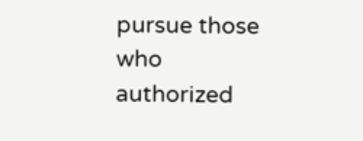pursue those who authorized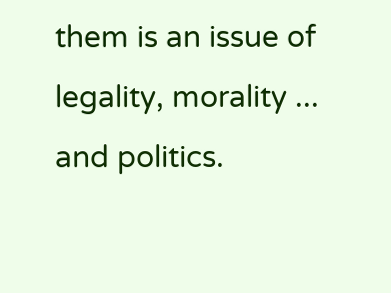them is an issue of legality, morality ... and politics.